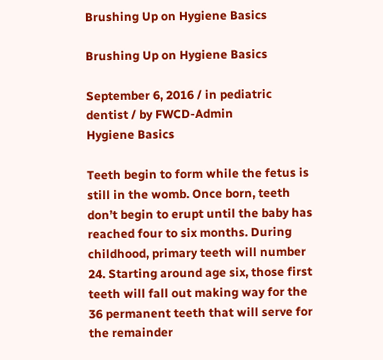Brushing Up on Hygiene Basics

Brushing Up on Hygiene Basics

September 6, 2016 / in pediatric dentist / by FWCD-Admin
Hygiene Basics

Teeth begin to form while the fetus is still in the womb. Once born, teeth don’t begin to erupt until the baby has reached four to six months. During childhood, primary teeth will number 24. Starting around age six, those first teeth will fall out making way for the 36 permanent teeth that will serve for the remainder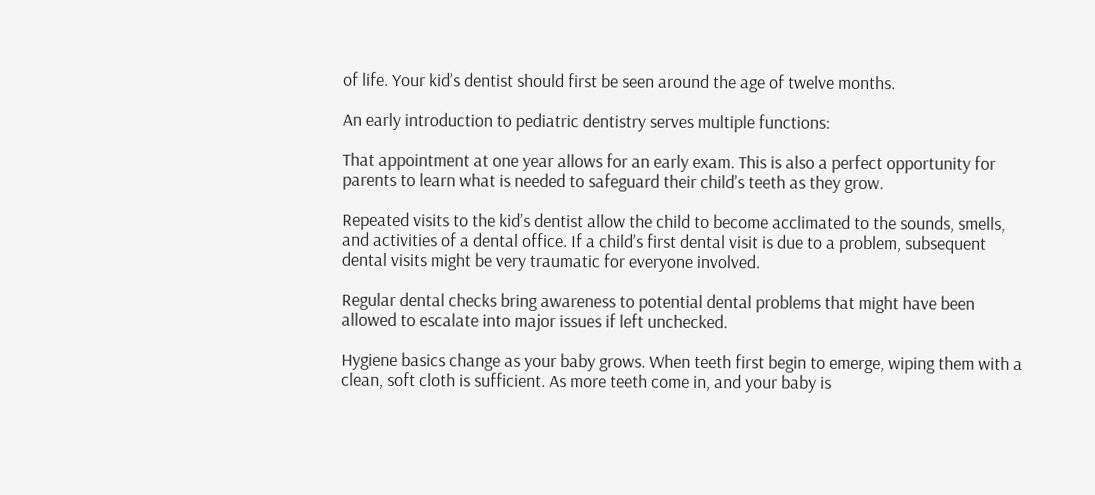of life. Your kid’s dentist should first be seen around the age of twelve months.

An early introduction to pediatric dentistry serves multiple functions:

That appointment at one year allows for an early exam. This is also a perfect opportunity for parents to learn what is needed to safeguard their child’s teeth as they grow.

Repeated visits to the kid’s dentist allow the child to become acclimated to the sounds, smells, and activities of a dental office. If a child’s first dental visit is due to a problem, subsequent dental visits might be very traumatic for everyone involved.

Regular dental checks bring awareness to potential dental problems that might have been allowed to escalate into major issues if left unchecked.

Hygiene basics change as your baby grows. When teeth first begin to emerge, wiping them with a clean, soft cloth is sufficient. As more teeth come in, and your baby is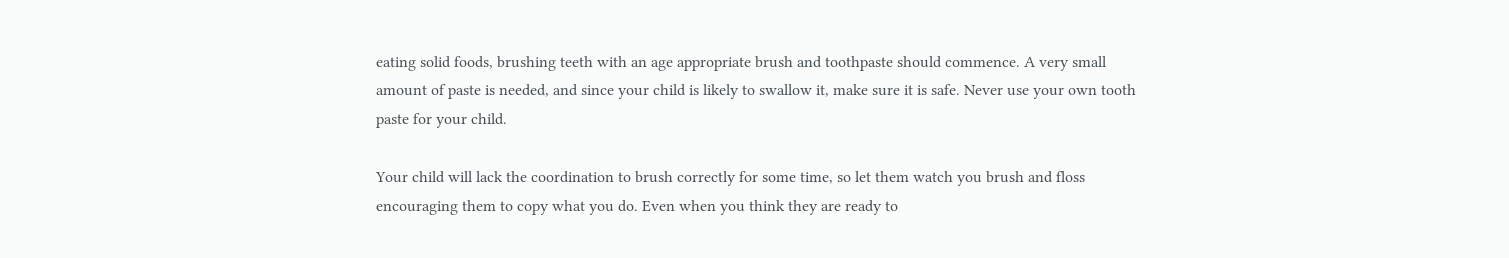eating solid foods, brushing teeth with an age appropriate brush and toothpaste should commence. A very small amount of paste is needed, and since your child is likely to swallow it, make sure it is safe. Never use your own tooth paste for your child.

Your child will lack the coordination to brush correctly for some time, so let them watch you brush and floss encouraging them to copy what you do. Even when you think they are ready to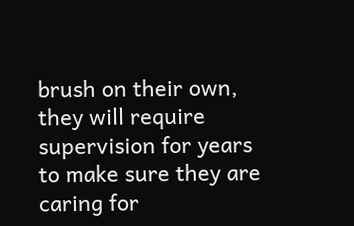brush on their own, they will require supervision for years to make sure they are caring for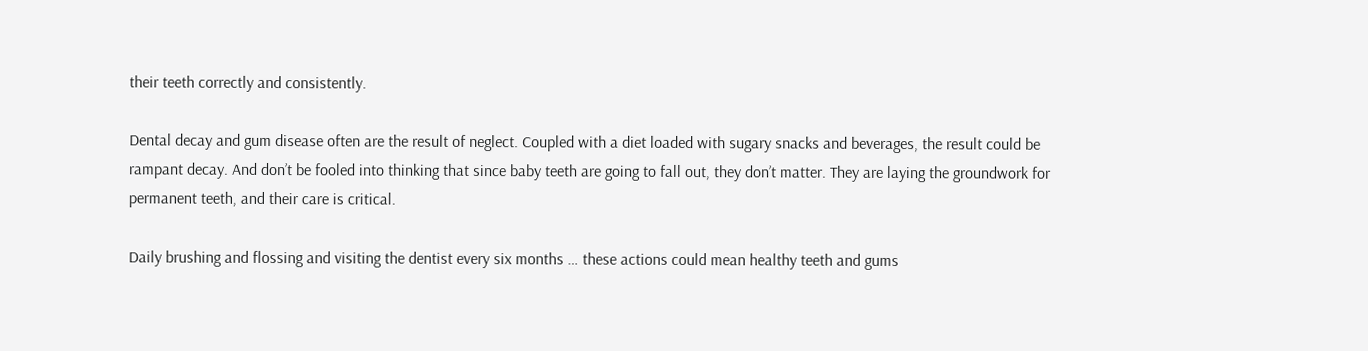their teeth correctly and consistently.

Dental decay and gum disease often are the result of neglect. Coupled with a diet loaded with sugary snacks and beverages, the result could be rampant decay. And don’t be fooled into thinking that since baby teeth are going to fall out, they don’t matter. They are laying the groundwork for permanent teeth, and their care is critical.

Daily brushing and flossing and visiting the dentist every six months … these actions could mean healthy teeth and gums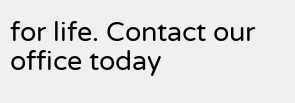for life. Contact our office today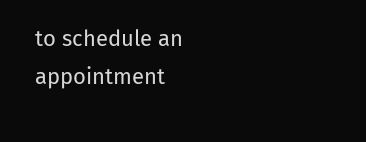to schedule an appointment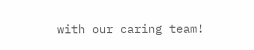with our caring team!